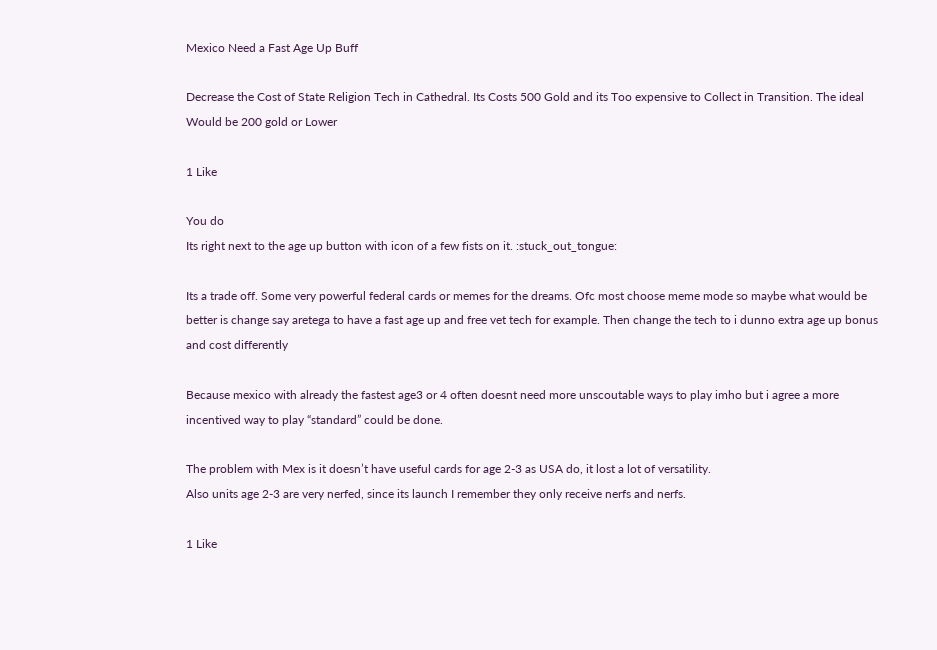Mexico Need a Fast Age Up Buff

Decrease the Cost of State Religion Tech in Cathedral. Its Costs 500 Gold and its Too expensive to Collect in Transition. The ideal Would be 200 gold or Lower

1 Like

You do
Its right next to the age up button with icon of a few fists on it. :stuck_out_tongue:

Its a trade off. Some very powerful federal cards or memes for the dreams. Ofc most choose meme mode so maybe what would be better is change say aretega to have a fast age up and free vet tech for example. Then change the tech to i dunno extra age up bonus and cost differently

Because mexico with already the fastest age3 or 4 often doesnt need more unscoutable ways to play imho but i agree a more incentived way to play “standard” could be done.

The problem with Mex is it doesn’t have useful cards for age 2-3 as USA do, it lost a lot of versatility.
Also units age 2-3 are very nerfed, since its launch I remember they only receive nerfs and nerfs.

1 Like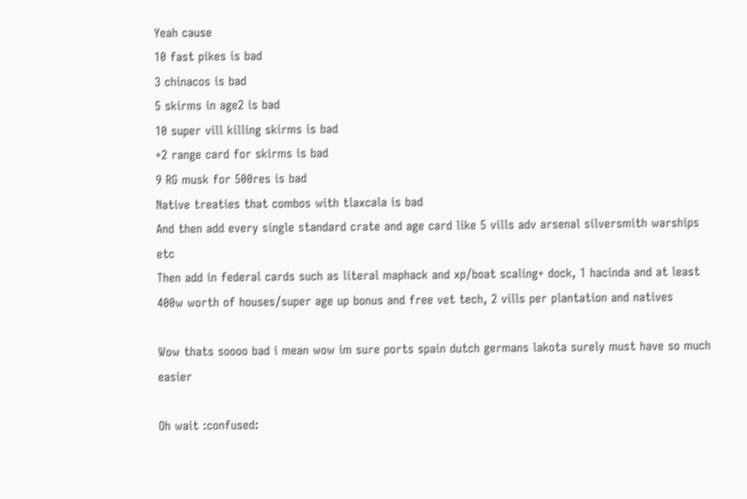Yeah cause
10 fast pikes is bad
3 chinacos is bad
5 skirms in age2 is bad
10 super vill killing skirms is bad
+2 range card for skirms is bad
9 RG musk for 500res is bad
Native treaties that combos with tlaxcala is bad
And then add every single standard crate and age card like 5 vills adv arsenal silversmith warships etc
Then add in federal cards such as literal maphack and xp/boat scaling+ dock, 1 hacinda and at least 400w worth of houses/super age up bonus and free vet tech, 2 vills per plantation and natives

Wow thats soooo bad i mean wow im sure ports spain dutch germans lakota surely must have so much easier

Oh wait :confused: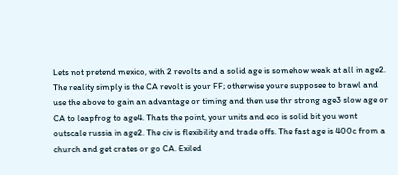Lets not pretend mexico, with 2 revolts and a solid age is somehow weak at all in age2. The reality simply is the CA revolt is your FF; otherwise youre supposee to brawl and use the above to gain an advantage or timing and then use thr strong age3 slow age or CA to leapfrog to age4. Thats the point, your units and eco is solid bit you wont outscale russia in age2. The civ is flexibility and trade offs. The fast age is 400c from a church and get crates or go CA. Exiled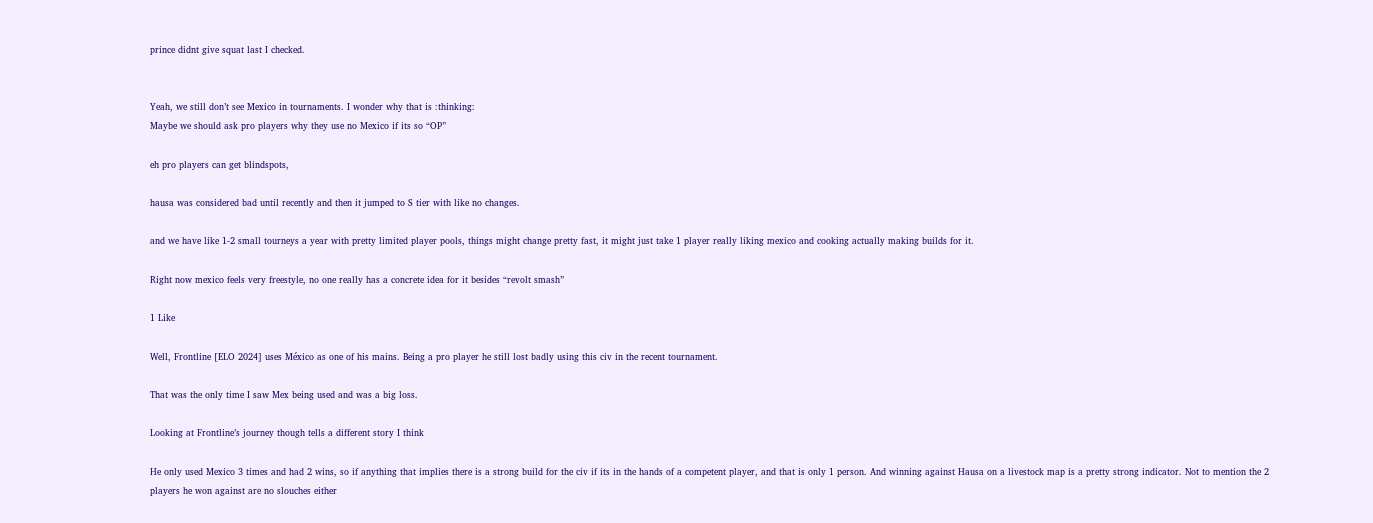prince didnt give squat last I checked.


Yeah, we still don’t see Mexico in tournaments. I wonder why that is :thinking:
Maybe we should ask pro players why they use no Mexico if its so “OP”

eh pro players can get blindspots,

hausa was considered bad until recently and then it jumped to S tier with like no changes.

and we have like 1-2 small tourneys a year with pretty limited player pools, things might change pretty fast, it might just take 1 player really liking mexico and cooking actually making builds for it.

Right now mexico feels very freestyle, no one really has a concrete idea for it besides “revolt smash”

1 Like

Well, Frontline [ELO 2024] uses México as one of his mains. Being a pro player he still lost badly using this civ in the recent tournament.

That was the only time I saw Mex being used and was a big loss.

Looking at Frontline’s journey though tells a different story I think

He only used Mexico 3 times and had 2 wins, so if anything that implies there is a strong build for the civ if its in the hands of a competent player, and that is only 1 person. And winning against Hausa on a livestock map is a pretty strong indicator. Not to mention the 2 players he won against are no slouches either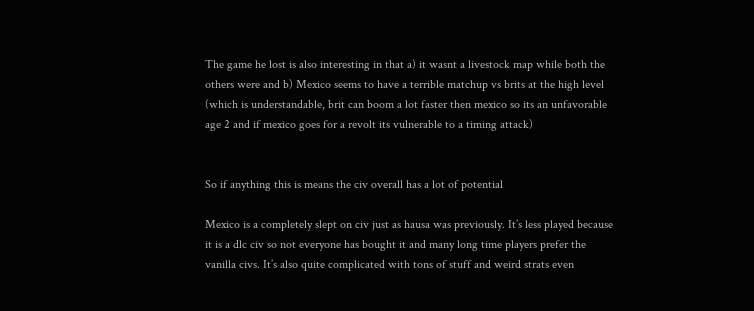The game he lost is also interesting in that a) it wasnt a livestock map while both the others were and b) Mexico seems to have a terrible matchup vs brits at the high level (which is understandable, brit can boom a lot faster then mexico so its an unfavorable age 2 and if mexico goes for a revolt its vulnerable to a timing attack)


So if anything this is means the civ overall has a lot of potential

Mexico is a completely slept on civ just as hausa was previously. It’s less played because it is a dlc civ so not everyone has bought it and many long time players prefer the vanilla civs. It’s also quite complicated with tons of stuff and weird strats even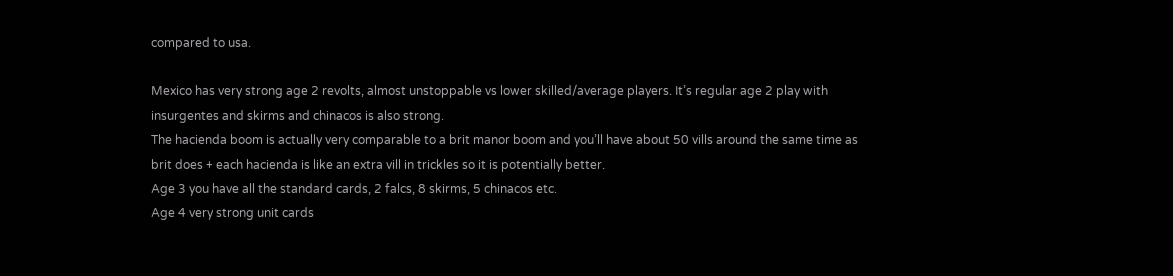compared to usa.

Mexico has very strong age 2 revolts, almost unstoppable vs lower skilled/average players. It’s regular age 2 play with insurgentes and skirms and chinacos is also strong.
The hacienda boom is actually very comparable to a brit manor boom and you’ll have about 50 vills around the same time as brit does + each hacienda is like an extra vill in trickles so it is potentially better.
Age 3 you have all the standard cards, 2 falcs, 8 skirms, 5 chinacos etc.
Age 4 very strong unit cards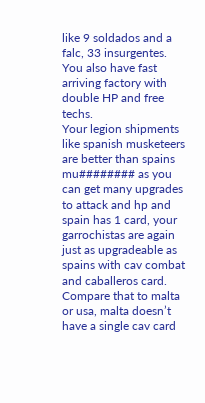like 9 soldados and a falc, 33 insurgentes. You also have fast arriving factory with double HP and free techs.
Your legion shipments like spanish musketeers are better than spains mu######## as you can get many upgrades to attack and hp and spain has 1 card, your garrochistas are again just as upgradeable as spains with cav combat and caballeros card. Compare that to malta or usa, malta doesn’t have a single cav card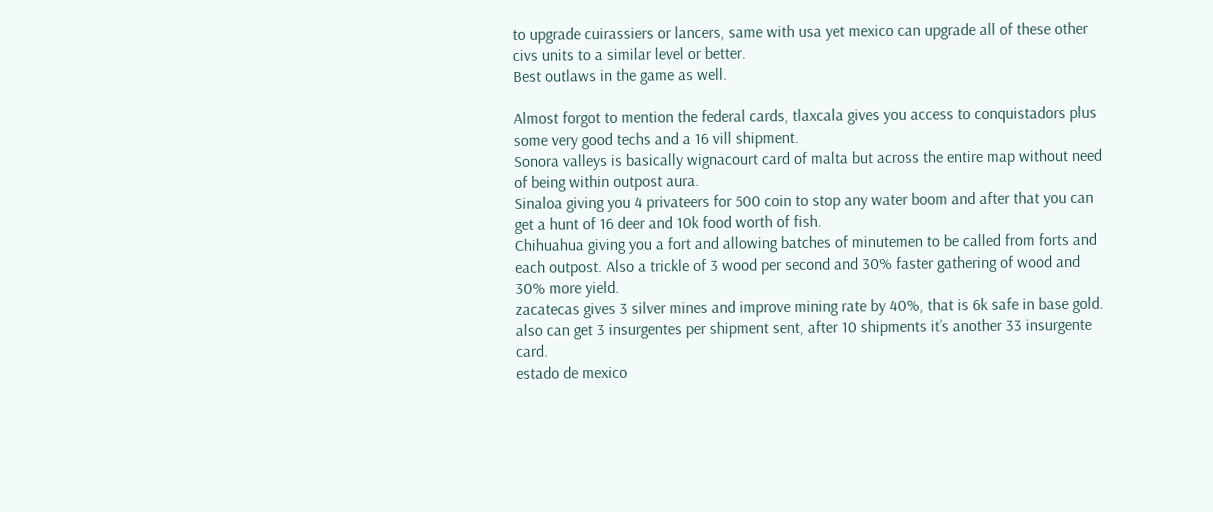to upgrade cuirassiers or lancers, same with usa yet mexico can upgrade all of these other civs units to a similar level or better.
Best outlaws in the game as well.

Almost forgot to mention the federal cards, tlaxcala gives you access to conquistadors plus some very good techs and a 16 vill shipment.
Sonora valleys is basically wignacourt card of malta but across the entire map without need of being within outpost aura.
Sinaloa giving you 4 privateers for 500 coin to stop any water boom and after that you can get a hunt of 16 deer and 10k food worth of fish.
Chihuahua giving you a fort and allowing batches of minutemen to be called from forts and each outpost. Also a trickle of 3 wood per second and 30% faster gathering of wood and 30% more yield.
zacatecas gives 3 silver mines and improve mining rate by 40%, that is 6k safe in base gold. also can get 3 insurgentes per shipment sent, after 10 shipments it’s another 33 insurgente card.
estado de mexico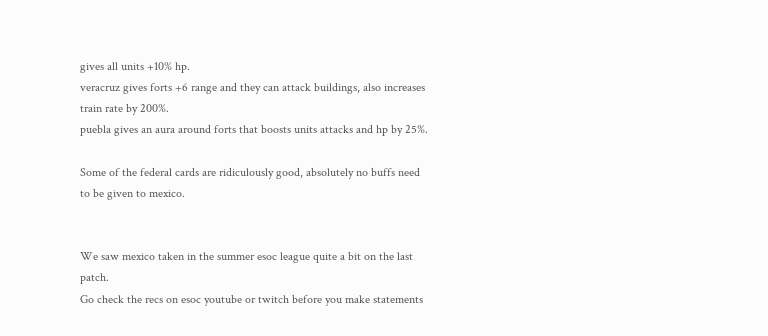gives all units +10% hp.
veracruz gives forts +6 range and they can attack buildings, also increases train rate by 200%.
puebla gives an aura around forts that boosts units attacks and hp by 25%.

Some of the federal cards are ridiculously good, absolutely no buffs need to be given to mexico.


We saw mexico taken in the summer esoc league quite a bit on the last patch.
Go check the recs on esoc youtube or twitch before you make statements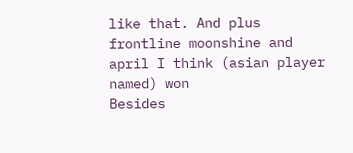like that. And plus frontline moonshine and april I think (asian player named) won
Besides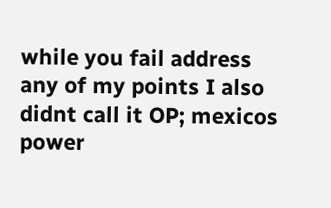while you fail address any of my points I also didnt call it OP; mexicos power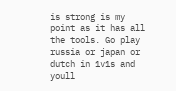is strong is my point as it has all the tools. Go play russia or japan or dutch in 1v1s and youll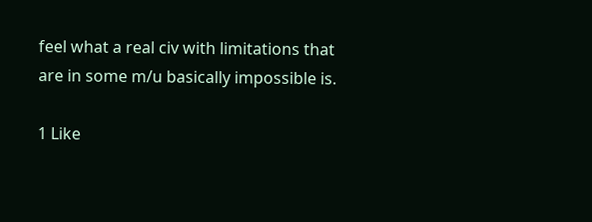feel what a real civ with limitations that are in some m/u basically impossible is.

1 Like